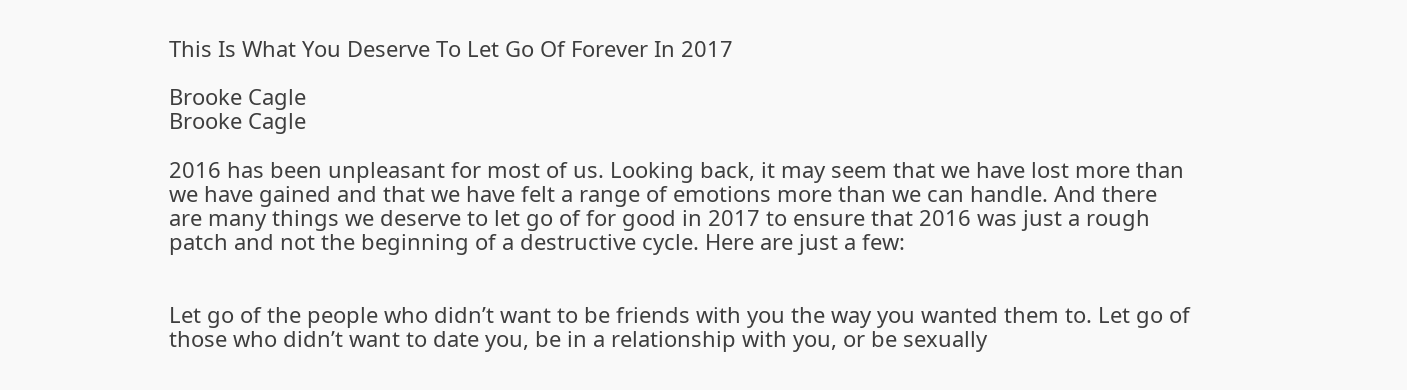This Is What You Deserve To Let Go Of Forever In 2017

Brooke Cagle
Brooke Cagle

2016 has been unpleasant for most of us. Looking back, it may seem that we have lost more than we have gained and that we have felt a range of emotions more than we can handle. And there are many things we deserve to let go of for good in 2017 to ensure that 2016 was just a rough patch and not the beginning of a destructive cycle. Here are just a few:


Let go of the people who didn’t want to be friends with you the way you wanted them to. Let go of those who didn’t want to date you, be in a relationship with you, or be sexually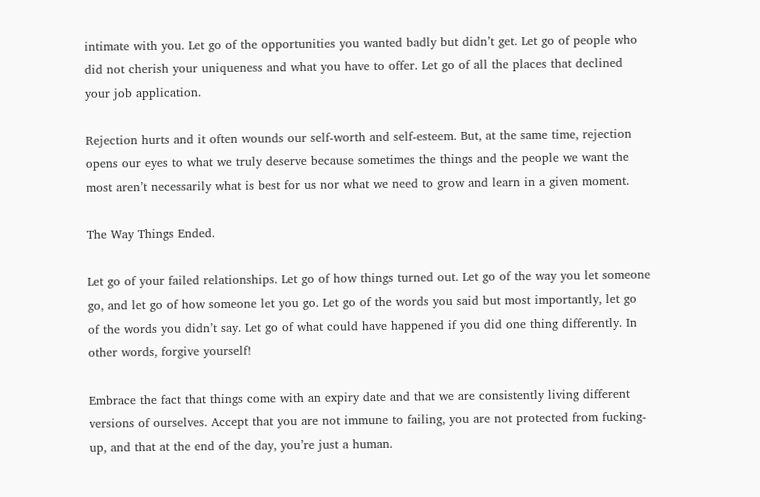intimate with you. Let go of the opportunities you wanted badly but didn’t get. Let go of people who did not cherish your uniqueness and what you have to offer. Let go of all the places that declined your job application.

Rejection hurts and it often wounds our self-worth and self-esteem. But, at the same time, rejection opens our eyes to what we truly deserve because sometimes the things and the people we want the most aren’t necessarily what is best for us nor what we need to grow and learn in a given moment.

The Way Things Ended.

Let go of your failed relationships. Let go of how things turned out. Let go of the way you let someone go, and let go of how someone let you go. Let go of the words you said but most importantly, let go of the words you didn’t say. Let go of what could have happened if you did one thing differently. In other words, forgive yourself!

Embrace the fact that things come with an expiry date and that we are consistently living different versions of ourselves. Accept that you are not immune to failing, you are not protected from fucking-up, and that at the end of the day, you’re just a human.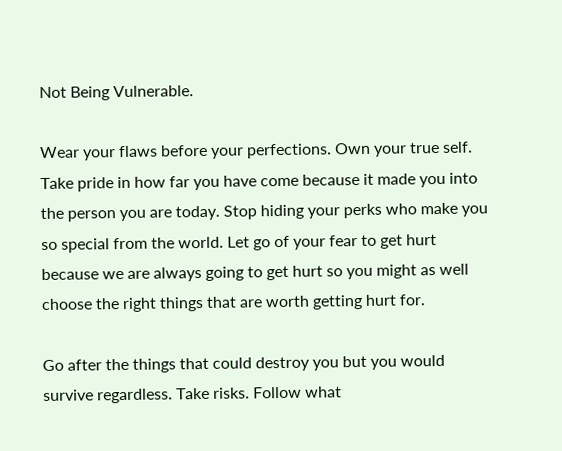Not Being Vulnerable.

Wear your flaws before your perfections. Own your true self. Take pride in how far you have come because it made you into the person you are today. Stop hiding your perks who make you so special from the world. Let go of your fear to get hurt because we are always going to get hurt so you might as well choose the right things that are worth getting hurt for.

Go after the things that could destroy you but you would survive regardless. Take risks. Follow what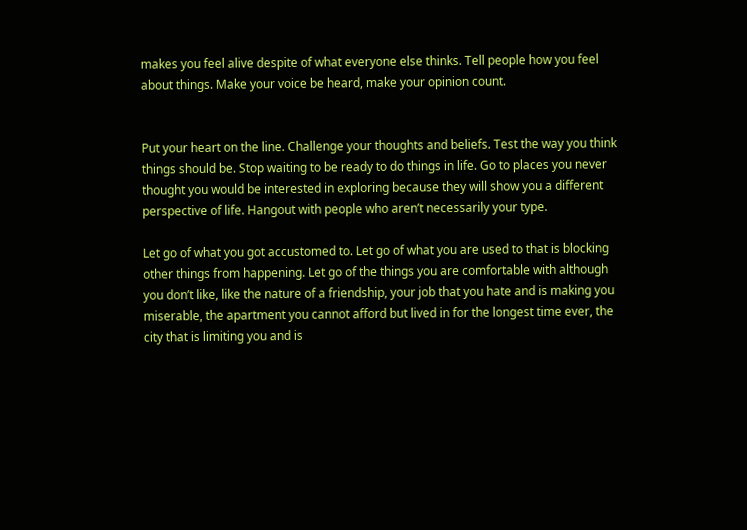makes you feel alive despite of what everyone else thinks. Tell people how you feel about things. Make your voice be heard, make your opinion count.


Put your heart on the line. Challenge your thoughts and beliefs. Test the way you think things should be. Stop waiting to be ready to do things in life. Go to places you never thought you would be interested in exploring because they will show you a different perspective of life. Hangout with people who aren’t necessarily your type.

Let go of what you got accustomed to. Let go of what you are used to that is blocking other things from happening. Let go of the things you are comfortable with although you don’t like, like the nature of a friendship, your job that you hate and is making you miserable, the apartment you cannot afford but lived in for the longest time ever, the city that is limiting you and is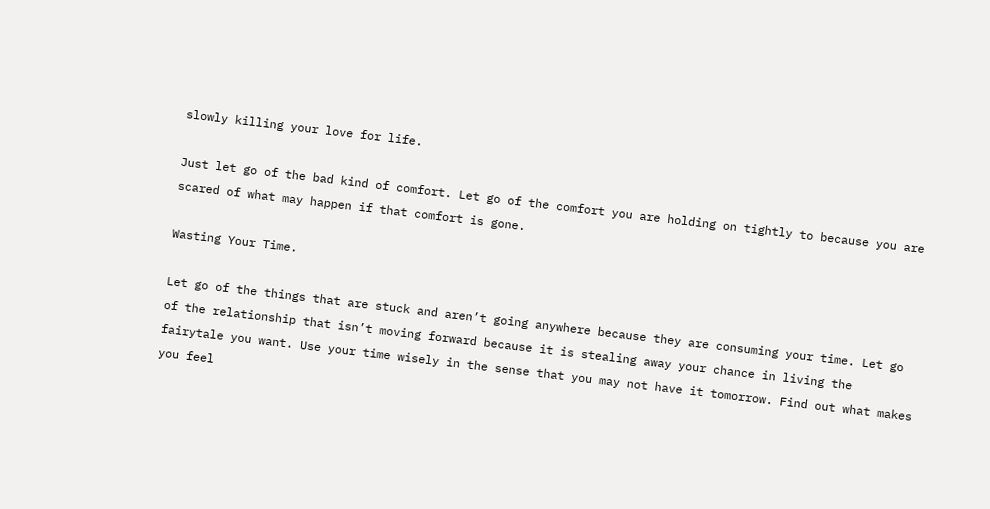slowly killing your love for life.

Just let go of the bad kind of comfort. Let go of the comfort you are holding on tightly to because you are scared of what may happen if that comfort is gone.

Wasting Your Time.

Let go of the things that are stuck and aren’t going anywhere because they are consuming your time. Let go of the relationship that isn’t moving forward because it is stealing away your chance in living the fairytale you want. Use your time wisely in the sense that you may not have it tomorrow. Find out what makes you feel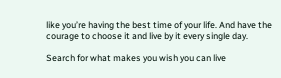like you’re having the best time of your life. And have the courage to choose it and live by it every single day.

Search for what makes you wish you can live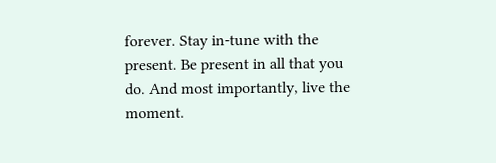forever. Stay in-tune with the present. Be present in all that you do. And most importantly, live the moment.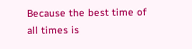Because the best time of all times is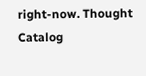right-now. Thought Catalog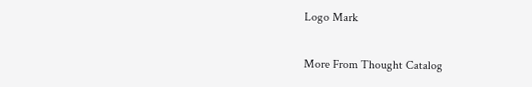Logo Mark

More From Thought Catalog